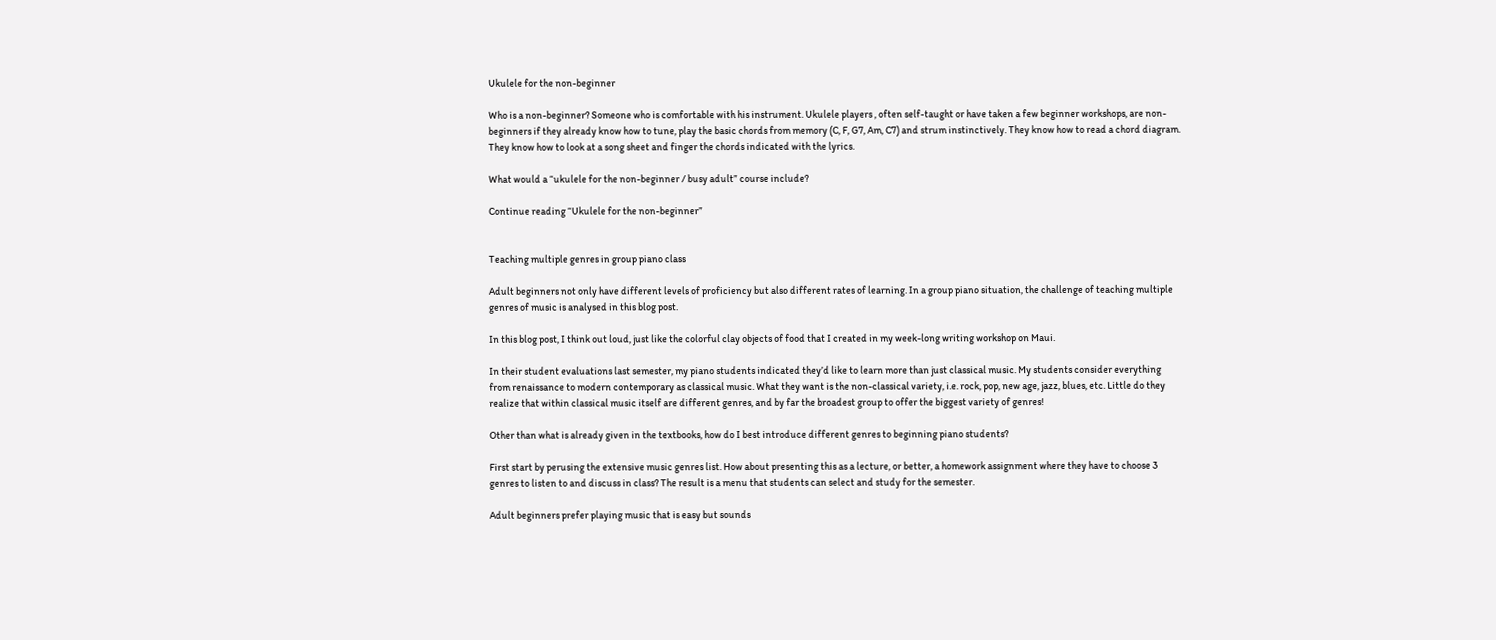Ukulele for the non-beginner

Who is a non-beginner? Someone who is comfortable with his instrument. Ukulele players , often self-taught or have taken a few beginner workshops, are non-beginners if they already know how to tune, play the basic chords from memory (C, F, G7, Am, C7) and strum instinctively. They know how to read a chord diagram. They know how to look at a song sheet and finger the chords indicated with the lyrics.

What would a “ukulele for the non-beginner / busy adult” course include?

Continue reading “Ukulele for the non-beginner”


Teaching multiple genres in group piano class

Adult beginners not only have different levels of proficiency but also different rates of learning. In a group piano situation, the challenge of teaching multiple genres of music is analysed in this blog post.

In this blog post, I think out loud, just like the colorful clay objects of food that I created in my week-long writing workshop on Maui.

In their student evaluations last semester, my piano students indicated they’d like to learn more than just classical music. My students consider everything from renaissance to modern contemporary as classical music. What they want is the non-classical variety, i.e. rock, pop, new age, jazz, blues, etc. Little do they realize that within classical music itself are different genres, and by far the broadest group to offer the biggest variety of genres!

Other than what is already given in the textbooks, how do I best introduce different genres to beginning piano students?

First start by perusing the extensive music genres list. How about presenting this as a lecture, or better, a homework assignment where they have to choose 3 genres to listen to and discuss in class? The result is a menu that students can select and study for the semester.

Adult beginners prefer playing music that is easy but sounds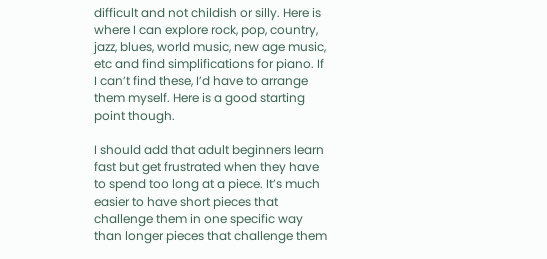difficult and not childish or silly. Here is where I can explore rock, pop, country, jazz, blues, world music, new age music, etc and find simplifications for piano. If I can’t find these, I’d have to arrange them myself. Here is a good starting point though.

I should add that adult beginners learn fast but get frustrated when they have to spend too long at a piece. It’s much easier to have short pieces that challenge them in one specific way than longer pieces that challenge them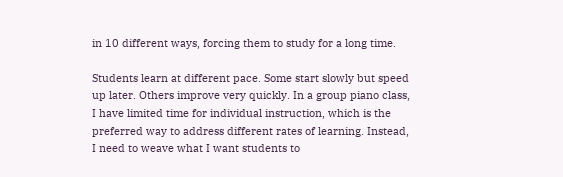in 10 different ways, forcing them to study for a long time.

Students learn at different pace. Some start slowly but speed up later. Others improve very quickly. In a group piano class, I have limited time for individual instruction, which is the preferred way to address different rates of learning. Instead, I need to weave what I want students to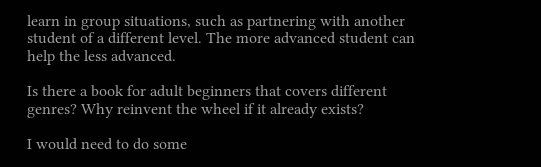learn in group situations, such as partnering with another student of a different level. The more advanced student can help the less advanced.

Is there a book for adult beginners that covers different genres? Why reinvent the wheel if it already exists?

I would need to do some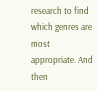research to find which genres are most appropriate. And then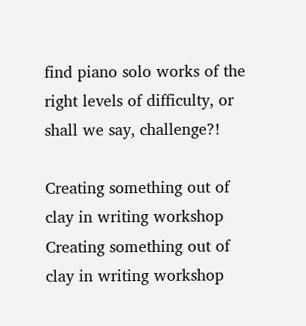find piano solo works of the right levels of difficulty, or shall we say, challenge?!

Creating something out of clay in writing workshop
Creating something out of clay in writing workshop